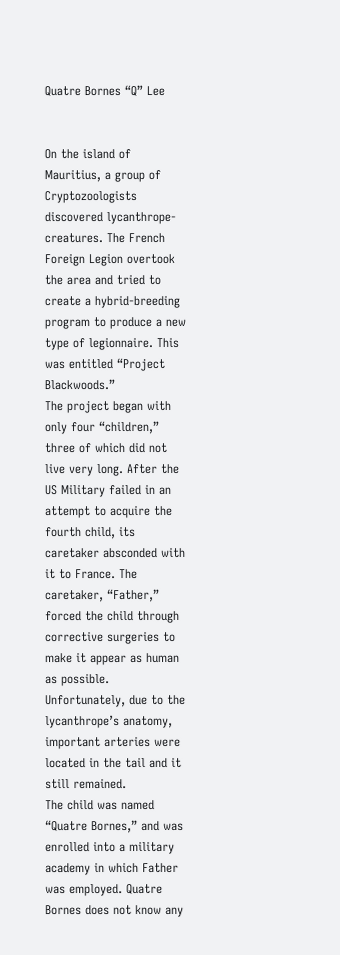Quatre Bornes “Q” Lee


On the island of Mauritius, a group of Cryptozoologists discovered lycanthrope-creatures. The French Foreign Legion overtook the area and tried to create a hybrid-breeding program to produce a new type of legionnaire. This was entitled “Project Blackwoods.”
The project began with only four “children,” three of which did not live very long. After the US Military failed in an attempt to acquire the fourth child, its caretaker absconded with it to France. The caretaker, “Father,” forced the child through corrective surgeries to make it appear as human as possible. Unfortunately, due to the lycanthrope’s anatomy, important arteries were located in the tail and it still remained.
The child was named “Quatre Bornes,” and was enrolled into a military academy in which Father was employed. Quatre Bornes does not know any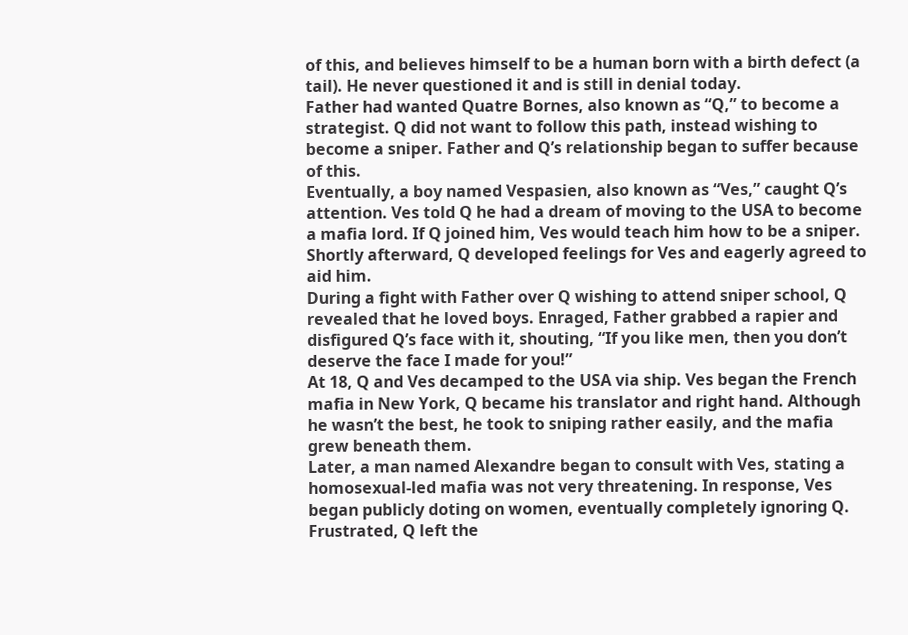of this, and believes himself to be a human born with a birth defect (a tail). He never questioned it and is still in denial today.
Father had wanted Quatre Bornes, also known as “Q,” to become a strategist. Q did not want to follow this path, instead wishing to become a sniper. Father and Q’s relationship began to suffer because of this.
Eventually, a boy named Vespasien, also known as “Ves,” caught Q’s attention. Ves told Q he had a dream of moving to the USA to become a mafia lord. If Q joined him, Ves would teach him how to be a sniper. Shortly afterward, Q developed feelings for Ves and eagerly agreed to aid him.
During a fight with Father over Q wishing to attend sniper school, Q revealed that he loved boys. Enraged, Father grabbed a rapier and disfigured Q’s face with it, shouting, “If you like men, then you don’t deserve the face I made for you!”
At 18, Q and Ves decamped to the USA via ship. Ves began the French mafia in New York, Q became his translator and right hand. Although he wasn’t the best, he took to sniping rather easily, and the mafia grew beneath them.
Later, a man named Alexandre began to consult with Ves, stating a homosexual-led mafia was not very threatening. In response, Ves began publicly doting on women, eventually completely ignoring Q. Frustrated, Q left the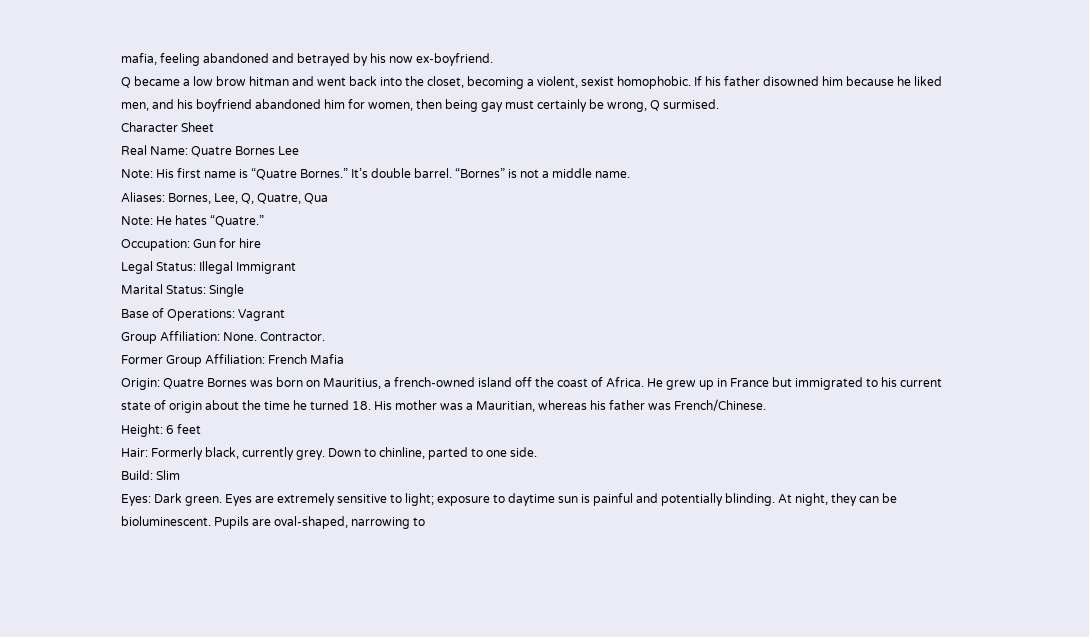mafia, feeling abandoned and betrayed by his now ex-boyfriend.
Q became a low brow hitman and went back into the closet, becoming a violent, sexist homophobic. If his father disowned him because he liked men, and his boyfriend abandoned him for women, then being gay must certainly be wrong, Q surmised.
Character Sheet
Real Name: Quatre Bornes Lee
Note: His first name is “Quatre Bornes.” It’s double barrel. “Bornes” is not a middle name.
Aliases: Bornes, Lee, Q, Quatre, Qua
Note: He hates “Quatre.”
Occupation: Gun for hire
Legal Status: Illegal Immigrant
Marital Status: Single
Base of Operations: Vagrant
Group Affiliation: None. Contractor.
Former Group Affiliation: French Mafia
Origin: Quatre Bornes was born on Mauritius, a french-owned island off the coast of Africa. He grew up in France but immigrated to his current state of origin about the time he turned 18. His mother was a Mauritian, whereas his father was French/Chinese.
Height: 6 feet
Hair: Formerly black, currently grey. Down to chinline, parted to one side.
Build: Slim
Eyes: Dark green. Eyes are extremely sensitive to light; exposure to daytime sun is painful and potentially blinding. At night, they can be bioluminescent. Pupils are oval-shaped, narrowing to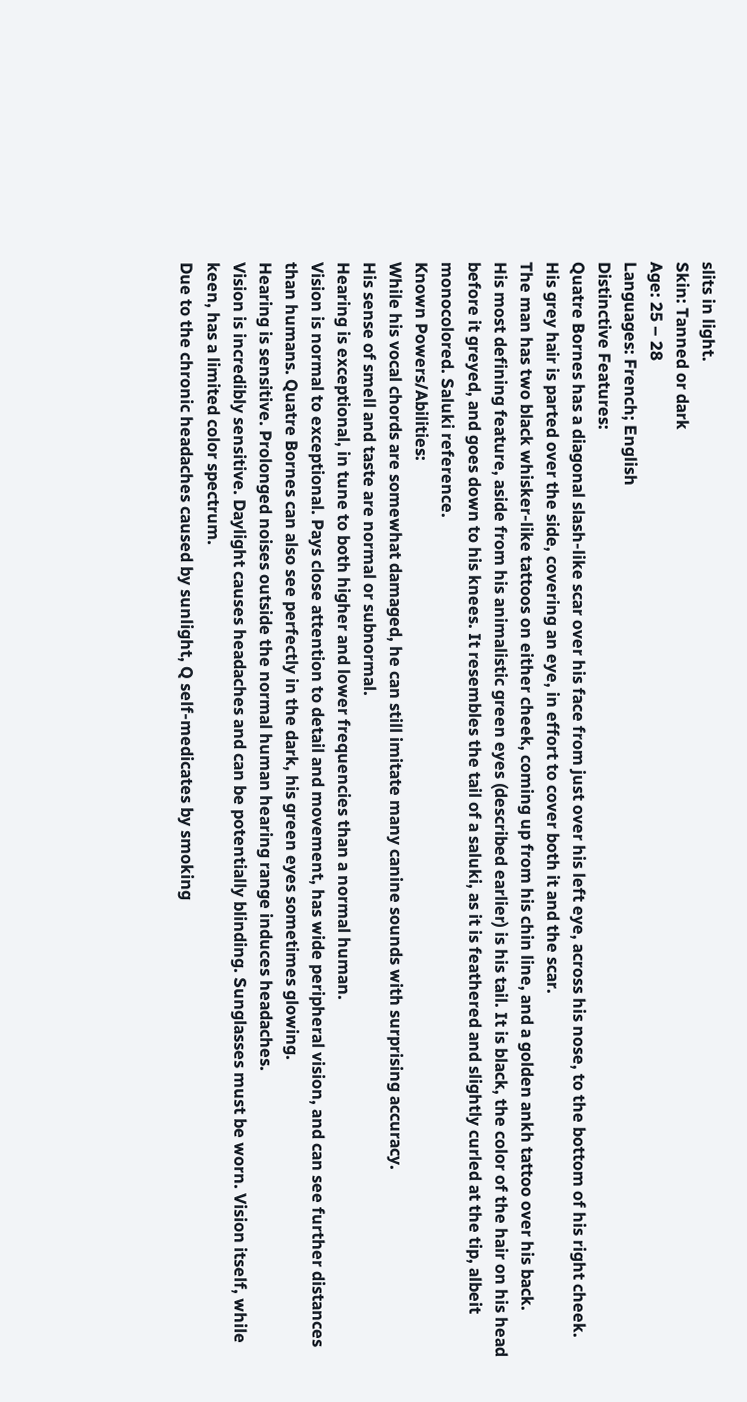slits in light.
Skin: Tanned or dark
Age: 25 – 28
Languages: French; English
Distinctive Features:
Quatre Bornes has a diagonal slash-like scar over his face from just over his left eye, across his nose, to the bottom of his right cheek. His grey hair is parted over the side, covering an eye, in effort to cover both it and the scar.
The man has two black whisker-like tattoos on either cheek, coming up from his chin line, and a golden ankh tattoo over his back.
His most defining feature, aside from his animalistic green eyes (described earlier) is his tail. It is black, the color of the hair on his head before it greyed, and goes down to his knees. It resembles the tail of a saluki, as it is feathered and slightly curled at the tip, albeit monocolored. Saluki reference.
Known Powers/Abilities:
While his vocal chords are somewhat damaged, he can still imitate many canine sounds with surprising accuracy.
His sense of smell and taste are normal or subnormal.
Hearing is exceptional, in tune to both higher and lower frequencies than a normal human.
Vision is normal to exceptional. Pays close attention to detail and movement, has wide peripheral vision, and can see further distances than humans. Quatre Bornes can also see perfectly in the dark, his green eyes sometimes glowing.
Hearing is sensitive. Prolonged noises outside the normal human hearing range induces headaches.
Vision is incredibly sensitive. Daylight causes headaches and can be potentially blinding. Sunglasses must be worn. Vision itself, while keen, has a limited color spectrum.
Due to the chronic headaches caused by sunlight, Q self-medicates by smoking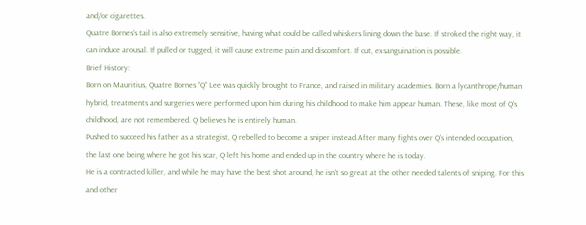and/or cigarettes.
Quatre Bornes’s tail is also extremely sensitive, having what could be called whiskers lining down the base. If stroked the right way, it can induce arousal. If pulled or tugged, it will cause extreme pain and discomfort. If cut, exsanguination is possible.
Brief History:
Born on Mauritius, Quatre Bornes “Q” Lee was quickly brought to France, and raised in military academies. Born a lycanthrope/human hybrid, treatments and surgeries were performed upon him during his childhood to make him appear human. These, like most of Q’s childhood, are not remembered. Q believes he is entirely human.
Pushed to succeed his father as a strategist, Q rebelled to become a sniper instead.After many fights over Q’s intended occupation, the last one being where he got his scar, Q left his home and ended up in the country where he is today.
He is a contracted killer, and while he may have the best shot around, he isn’t so great at the other needed talents of sniping. For this and other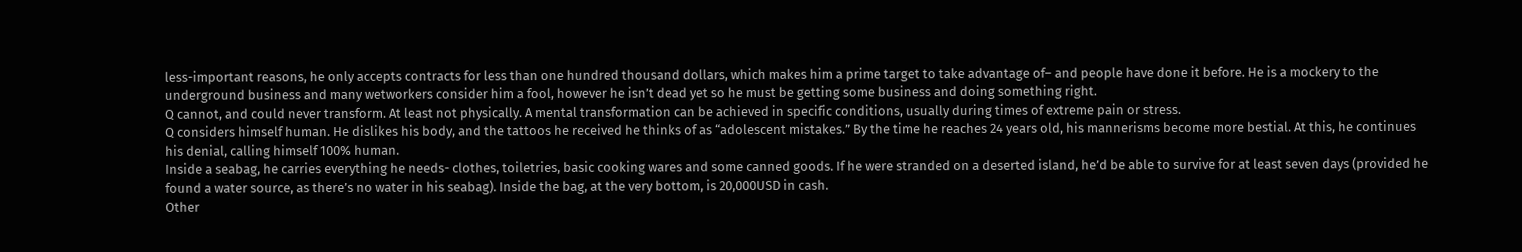less-important reasons, he only accepts contracts for less than one hundred thousand dollars, which makes him a prime target to take advantage of– and people have done it before. He is a mockery to the underground business and many wetworkers consider him a fool, however he isn’t dead yet so he must be getting some business and doing something right.
Q cannot, and could never transform. At least not physically. A mental transformation can be achieved in specific conditions, usually during times of extreme pain or stress.
Q considers himself human. He dislikes his body, and the tattoos he received he thinks of as “adolescent mistakes.” By the time he reaches 24 years old, his mannerisms become more bestial. At this, he continues his denial, calling himself 100% human.
Inside a seabag, he carries everything he needs- clothes, toiletries, basic cooking wares and some canned goods. If he were stranded on a deserted island, he’d be able to survive for at least seven days (provided he found a water source, as there’s no water in his seabag). Inside the bag, at the very bottom, is 20,000USD in cash.
Other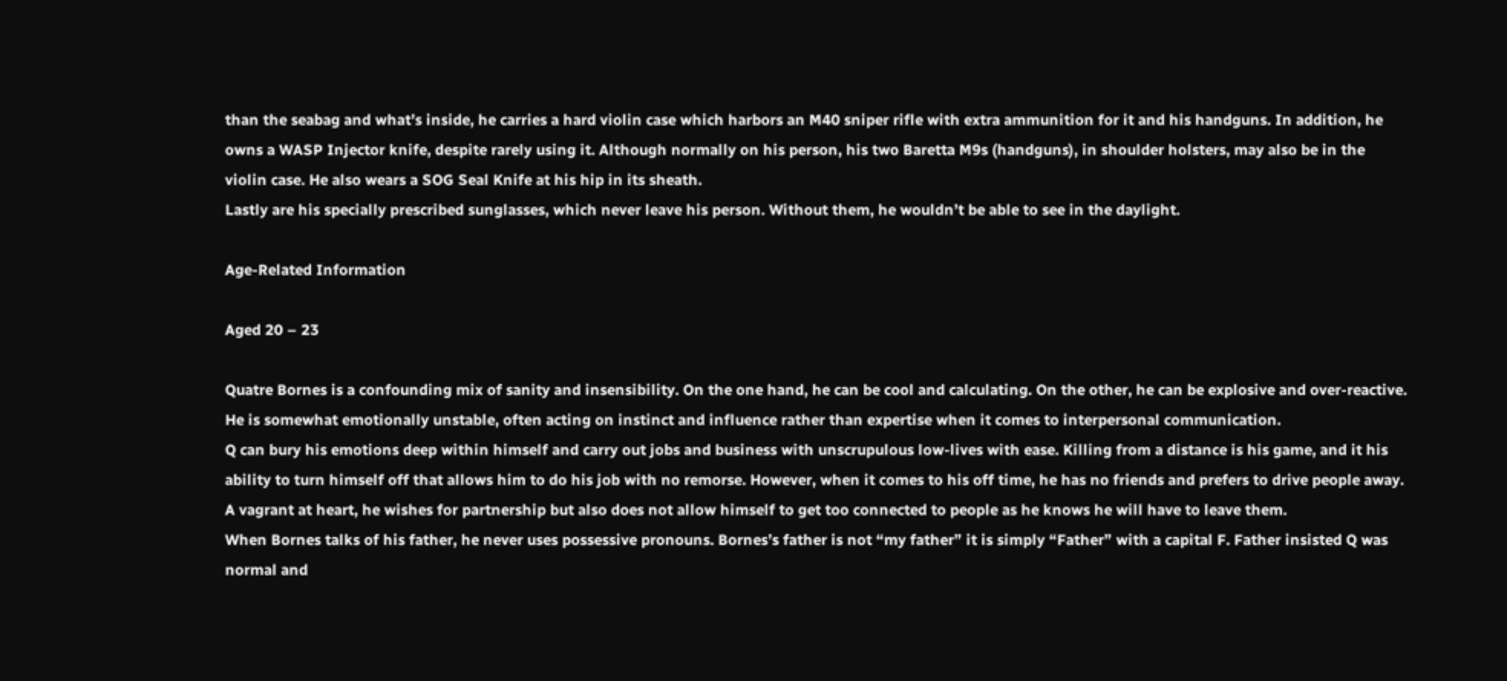than the seabag and what’s inside, he carries a hard violin case which harbors an M40 sniper rifle with extra ammunition for it and his handguns. In addition, he owns a WASP Injector knife, despite rarely using it. Although normally on his person, his two Baretta M9s (handguns), in shoulder holsters, may also be in the violin case. He also wears a SOG Seal Knife at his hip in its sheath.
Lastly are his specially prescribed sunglasses, which never leave his person. Without them, he wouldn’t be able to see in the daylight.

Age-Related Information

Aged 20 – 23

Quatre Bornes is a confounding mix of sanity and insensibility. On the one hand, he can be cool and calculating. On the other, he can be explosive and over-reactive. He is somewhat emotionally unstable, often acting on instinct and influence rather than expertise when it comes to interpersonal communication.
Q can bury his emotions deep within himself and carry out jobs and business with unscrupulous low-lives with ease. Killing from a distance is his game, and it his ability to turn himself off that allows him to do his job with no remorse. However, when it comes to his off time, he has no friends and prefers to drive people away. A vagrant at heart, he wishes for partnership but also does not allow himself to get too connected to people as he knows he will have to leave them.
When Bornes talks of his father, he never uses possessive pronouns. Bornes’s father is not “my father” it is simply “Father” with a capital F. Father insisted Q was normal and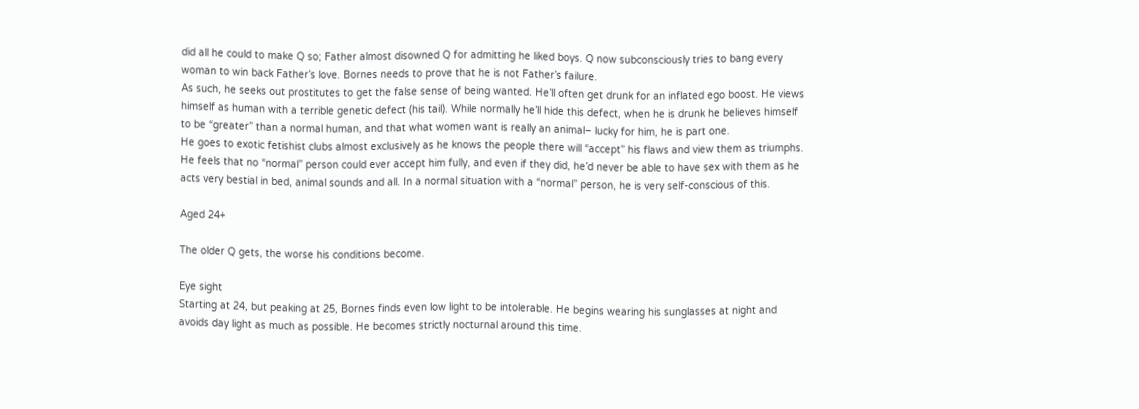did all he could to make Q so; Father almost disowned Q for admitting he liked boys. Q now subconsciously tries to bang every woman to win back Father’s love. Bornes needs to prove that he is not Father’s failure.
As such, he seeks out prostitutes to get the false sense of being wanted. He’ll often get drunk for an inflated ego boost. He views himself as human with a terrible genetic defect (his tail). While normally he’ll hide this defect, when he is drunk he believes himself to be “greater” than a normal human, and that what women want is really an animal– lucky for him, he is part one.
He goes to exotic fetishist clubs almost exclusively as he knows the people there will “accept” his flaws and view them as triumphs. He feels that no “normal” person could ever accept him fully, and even if they did, he’d never be able to have sex with them as he acts very bestial in bed, animal sounds and all. In a normal situation with a “normal” person, he is very self-conscious of this.

Aged 24+

The older Q gets, the worse his conditions become.

Eye sight
Starting at 24, but peaking at 25, Bornes finds even low light to be intolerable. He begins wearing his sunglasses at night and avoids day light as much as possible. He becomes strictly nocturnal around this time.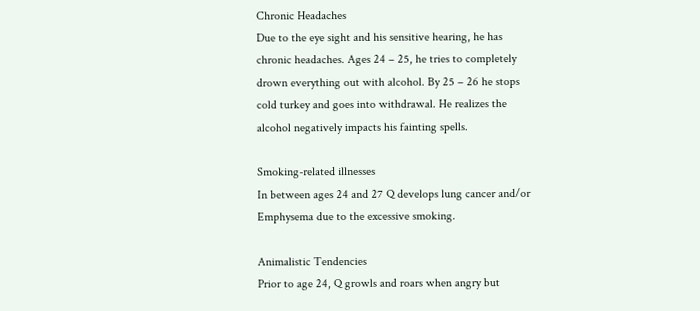Chronic Headaches
Due to the eye sight and his sensitive hearing, he has chronic headaches. Ages 24 – 25, he tries to completely drown everything out with alcohol. By 25 – 26 he stops cold turkey and goes into withdrawal. He realizes the alcohol negatively impacts his fainting spells.

Smoking-related illnesses
In between ages 24 and 27 Q develops lung cancer and/or Emphysema due to the excessive smoking.

Animalistic Tendencies
Prior to age 24, Q growls and roars when angry but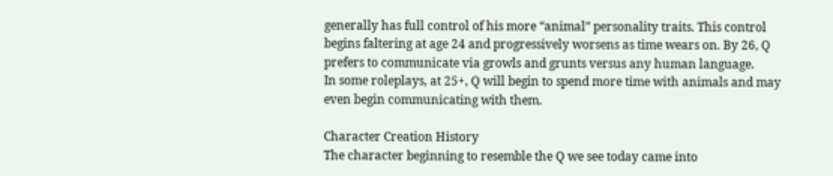generally has full control of his more “animal” personality traits. This control begins faltering at age 24 and progressively worsens as time wears on. By 26, Q prefers to communicate via growls and grunts versus any human language.
In some roleplays, at 25+, Q will begin to spend more time with animals and may even begin communicating with them.

Character Creation History
The character beginning to resemble the Q we see today came into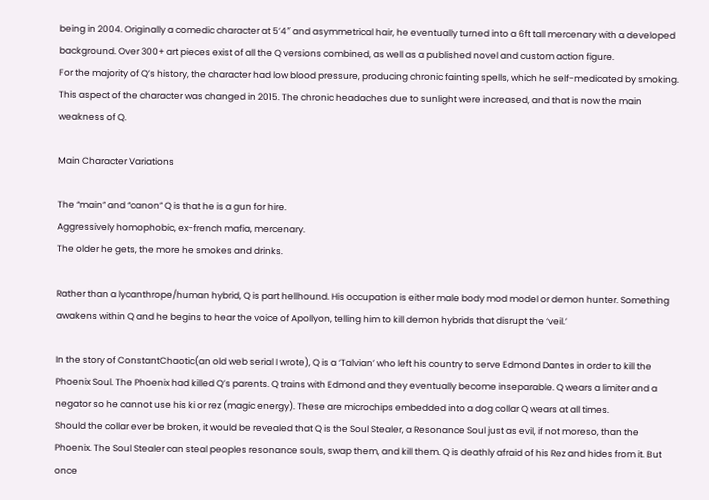being in 2004. Originally a comedic character at 5’4″ and asymmetrical hair, he eventually turned into a 6ft tall mercenary with a developed background. Over 300+ art pieces exist of all the Q versions combined, as well as a published novel and custom action figure.
For the majority of Q’s history, the character had low blood pressure, producing chronic fainting spells, which he self-medicated by smoking. This aspect of the character was changed in 2015. The chronic headaches due to sunlight were increased, and that is now the main weakness of Q.

Main Character Variations

The “main” and “canon” Q is that he is a gun for hire.
Aggressively homophobic, ex-french mafia, mercenary.
The older he gets, the more he smokes and drinks.

Rather than a lycanthrope/human hybrid, Q is part hellhound. His occupation is either male body mod model or demon hunter. Something awakens within Q and he begins to hear the voice of Apollyon, telling him to kill demon hybrids that disrupt the ‘veil.’

In the story of ConstantChaotic(an old web serial I wrote), Q is a ‘Talvian’ who left his country to serve Edmond Dantes in order to kill the Phoenix Soul. The Phoenix had killed Q’s parents. Q trains with Edmond and they eventually become inseparable. Q wears a limiter and a negator so he cannot use his ki or rez (magic energy). These are microchips embedded into a dog collar Q wears at all times.
Should the collar ever be broken, it would be revealed that Q is the Soul Stealer, a Resonance Soul just as evil, if not moreso, than the Phoenix. The Soul Stealer can steal peoples resonance souls, swap them, and kill them. Q is deathly afraid of his Rez and hides from it. But once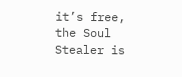it’s free, the Soul Stealer is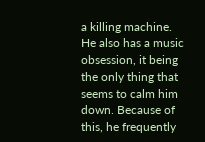a killing machine.
He also has a music obsession, it being the only thing that seems to calm him down. Because of this, he frequently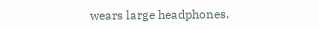wears large headphones.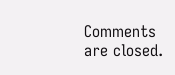Comments are closed.